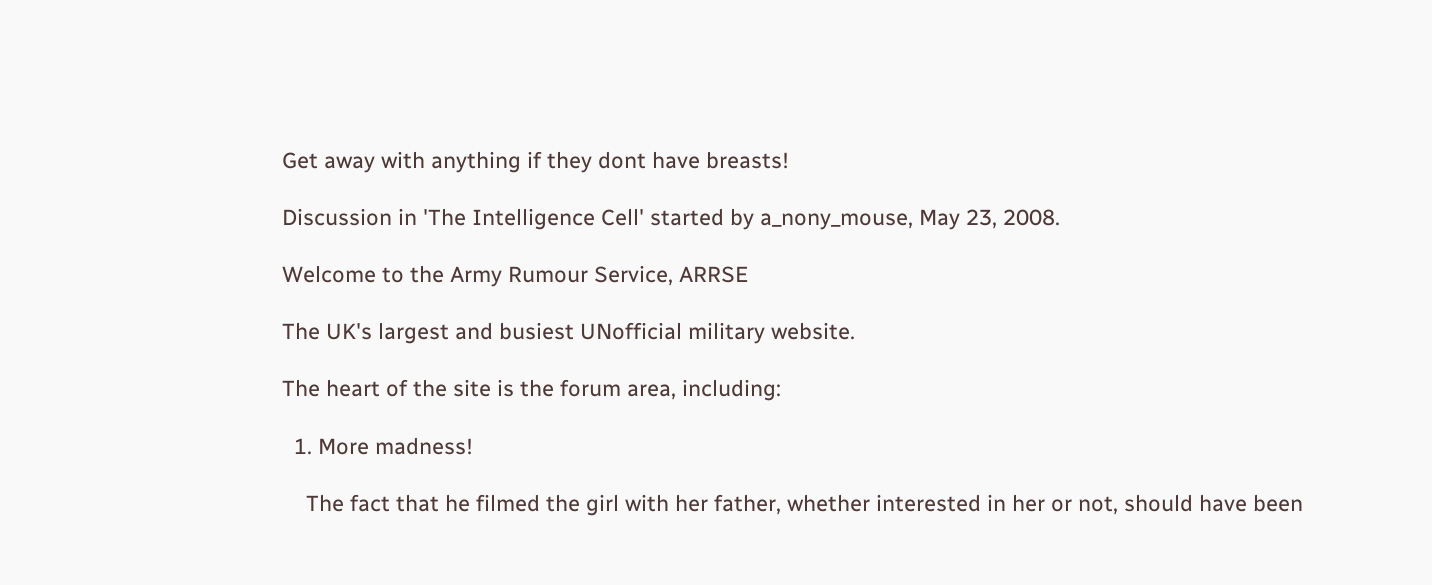Get away with anything if they dont have breasts!

Discussion in 'The Intelligence Cell' started by a_nony_mouse, May 23, 2008.

Welcome to the Army Rumour Service, ARRSE

The UK's largest and busiest UNofficial military website.

The heart of the site is the forum area, including:

  1. More madness!

    The fact that he filmed the girl with her father, whether interested in her or not, should have been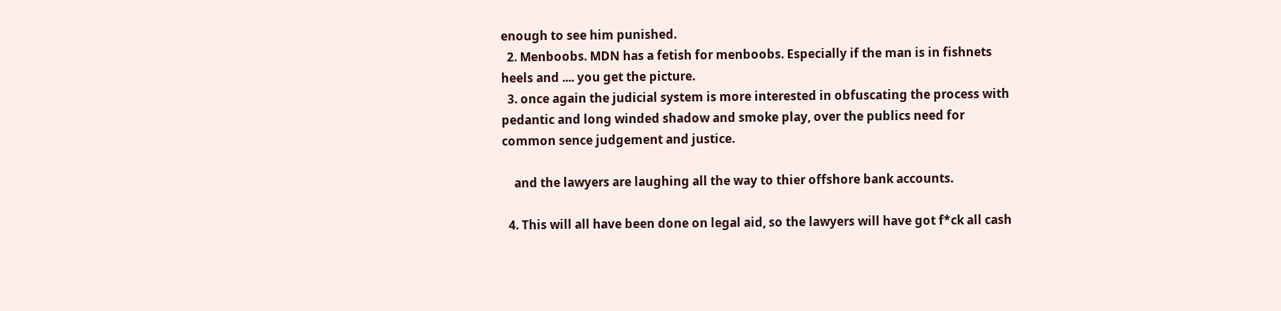enough to see him punished.
  2. Menboobs. MDN has a fetish for menboobs. Especially if the man is in fishnets heels and .... you get the picture.
  3. once again the judicial system is more interested in obfuscating the process with pedantic and long winded shadow and smoke play, over the publics need for common sence judgement and justice.

    and the lawyers are laughing all the way to thier offshore bank accounts.

  4. This will all have been done on legal aid, so the lawyers will have got f*ck all cash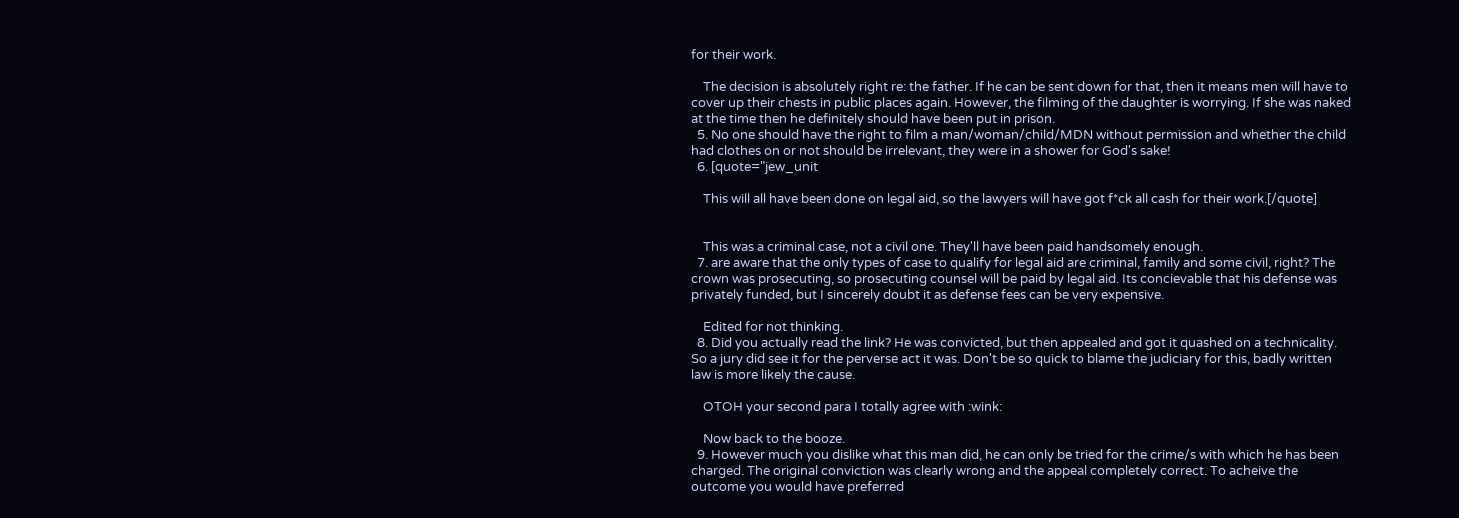for their work.

    The decision is absolutely right re: the father. If he can be sent down for that, then it means men will have to cover up their chests in public places again. However, the filming of the daughter is worrying. If she was naked at the time then he definitely should have been put in prison.
  5. No one should have the right to film a man/woman/child/MDN without permission and whether the child had clothes on or not should be irrelevant, they were in a shower for God's sake!
  6. [quote="jew_unit

    This will all have been done on legal aid, so the lawyers will have got f*ck all cash for their work.[/quote]


    This was a criminal case, not a civil one. They'll have been paid handsomely enough.
  7. are aware that the only types of case to qualify for legal aid are criminal, family and some civil, right? The crown was prosecuting, so prosecuting counsel will be paid by legal aid. Its concievable that his defense was privately funded, but I sincerely doubt it as defense fees can be very expensive.

    Edited for not thinking.
  8. Did you actually read the link? He was convicted, but then appealed and got it quashed on a technicality. So a jury did see it for the perverse act it was. Don't be so quick to blame the judiciary for this, badly written law is more likely the cause.

    OTOH your second para I totally agree with :wink:

    Now back to the booze.
  9. However much you dislike what this man did, he can only be tried for the crime/s with which he has been charged. The original conviction was clearly wrong and the appeal completely correct. To acheive the outcome you would have preferred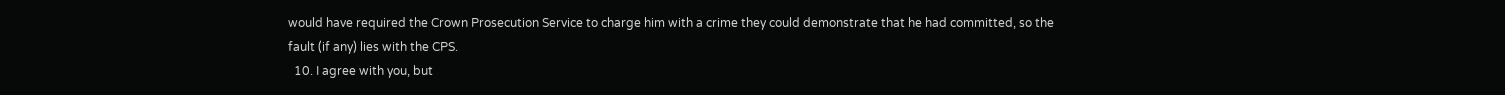would have required the Crown Prosecution Service to charge him with a crime they could demonstrate that he had committed, so the fault (if any) lies with the CPS.
  10. I agree with you, but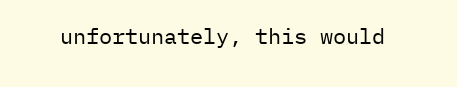unfortunately, this would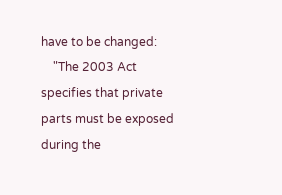have to be changed:
    "The 2003 Act specifies that private parts must be exposed during the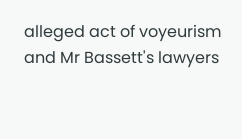alleged act of voyeurism and Mr Bassett's lawyers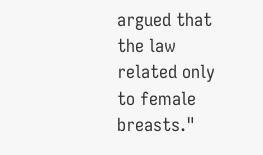argued that the law related only to female breasts."